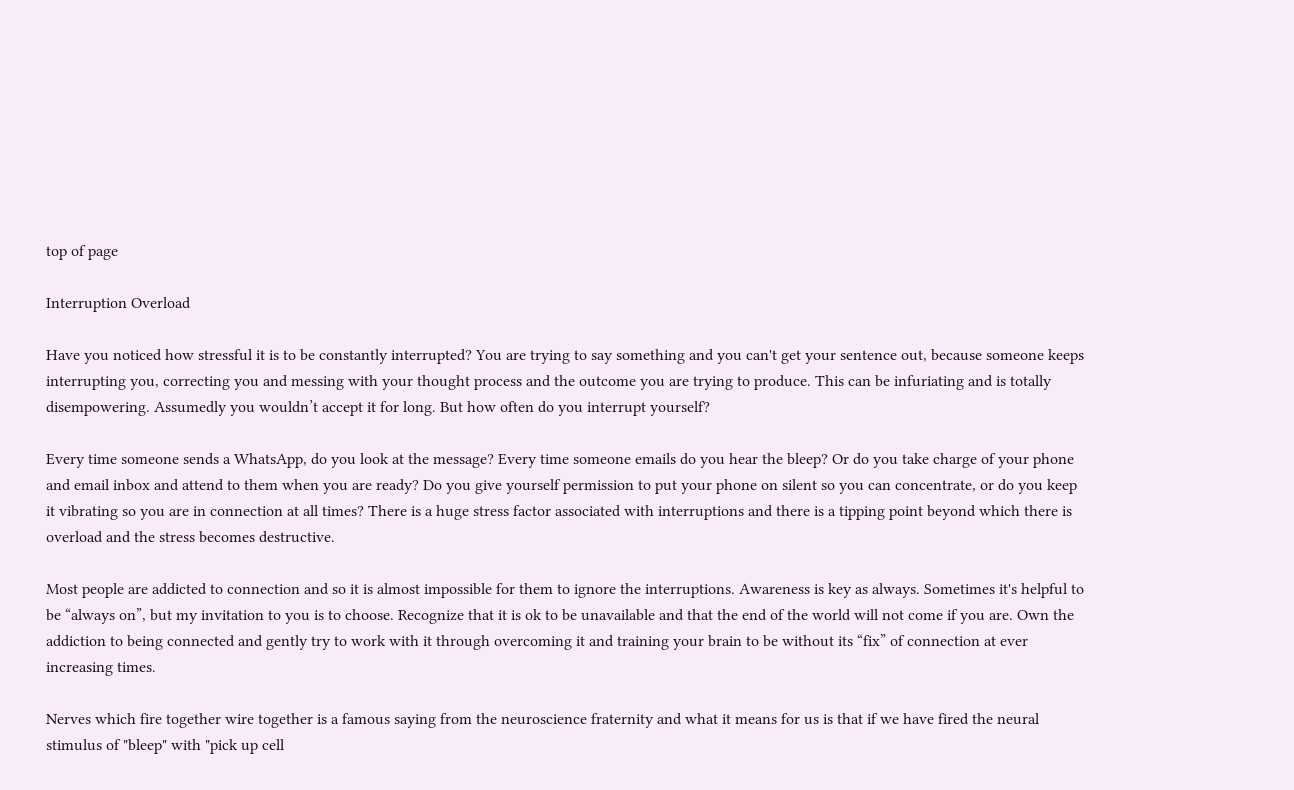top of page

Interruption Overload

Have you noticed how stressful it is to be constantly interrupted? You are trying to say something and you can't get your sentence out, because someone keeps interrupting you, correcting you and messing with your thought process and the outcome you are trying to produce. This can be infuriating and is totally disempowering. Assumedly you wouldn’t accept it for long. But how often do you interrupt yourself?

Every time someone sends a WhatsApp, do you look at the message? Every time someone emails do you hear the bleep? Or do you take charge of your phone and email inbox and attend to them when you are ready? Do you give yourself permission to put your phone on silent so you can concentrate, or do you keep it vibrating so you are in connection at all times? There is a huge stress factor associated with interruptions and there is a tipping point beyond which there is overload and the stress becomes destructive.

Most people are addicted to connection and so it is almost impossible for them to ignore the interruptions. Awareness is key as always. Sometimes it's helpful to be “always on”, but my invitation to you is to choose. Recognize that it is ok to be unavailable and that the end of the world will not come if you are. Own the addiction to being connected and gently try to work with it through overcoming it and training your brain to be without its “fix” of connection at ever increasing times.

Nerves which fire together wire together is a famous saying from the neuroscience fraternity and what it means for us is that if we have fired the neural stimulus of "bleep" with "pick up cell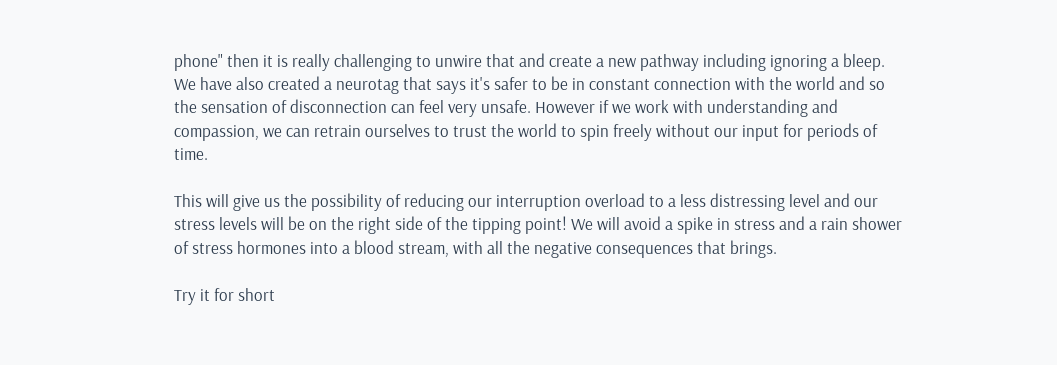phone" then it is really challenging to unwire that and create a new pathway including ignoring a bleep. We have also created a neurotag that says it's safer to be in constant connection with the world and so the sensation of disconnection can feel very unsafe. However if we work with understanding and compassion, we can retrain ourselves to trust the world to spin freely without our input for periods of time.

This will give us the possibility of reducing our interruption overload to a less distressing level and our stress levels will be on the right side of the tipping point! We will avoid a spike in stress and a rain shower of stress hormones into a blood stream, with all the negative consequences that brings.

Try it for short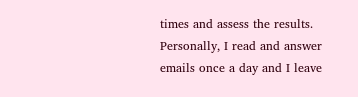times and assess the results. Personally, I read and answer emails once a day and I leave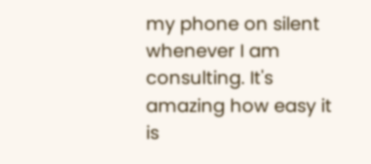my phone on silent whenever I am consulting. It's amazing how easy it is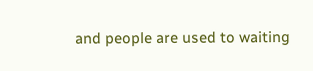and people are used to waiting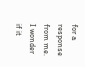for a response from me. I wonder if it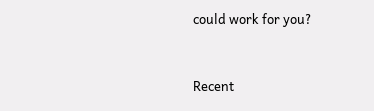could work for you?


Recent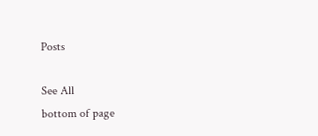Posts

See All
bottom of page